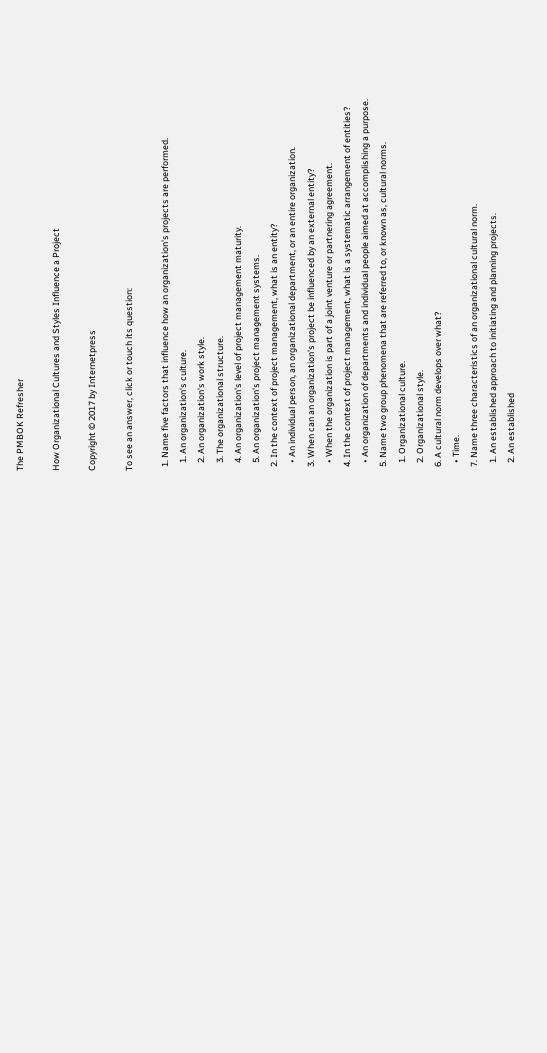The PMBOK Refresher

How Organizational Cultures and Styles Influence a Project

Copyright © 2017 by Internetpress

To see an answer, click or touch its question:

  1. Name five factors that influence how an organization's projects are performed.
    1. An organization's culture.
    2. An organization's work style.
    3. The organizational structure.
    4. An organization's level of project management maturity.
    5. An organization's project management systems.
  2. In the context of project management, what is an entity?
    • An individual person, an organizational department, or an entire organization.
  3. When can an organization's project be influenced by an external entity?
    • When the organization is part of a joint venture or partnering agreement.
  4. In the context of project management, what is a systematic arrangement of entities?
    • An organization of departments and individual people aimed at accomplishing a purpose.
  5. Name two group phenomena that are referred to, or known as, cultural norms.
    1. Organizational culture.
    2. Organizational style.
  6. A cultural norm develops over what?
    • Time.
  7. Name three characteristics of an organizational cultural norm.
    1. An established approach to initiating and planning projects.
    2. An established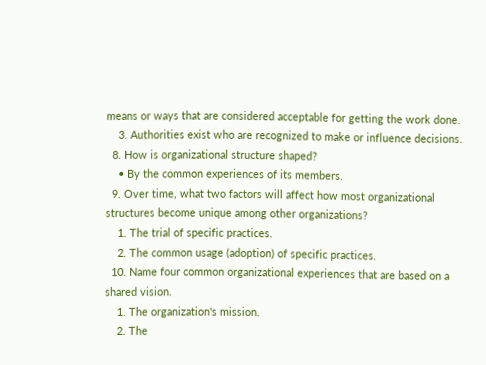means or ways that are considered acceptable for getting the work done.
    3. Authorities exist who are recognized to make or influence decisions.
  8. How is organizational structure shaped?
    • By the common experiences of its members.
  9. Over time, what two factors will affect how most organizational structures become unique among other organizations?
    1. The trial of specific practices.
    2. The common usage (adoption) of specific practices.
  10. Name four common organizational experiences that are based on a shared vision.
    1. The organization's mission.
    2. The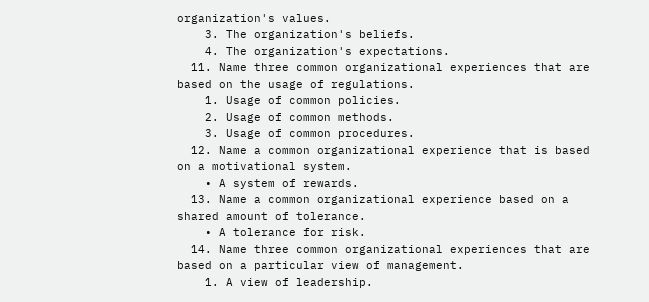organization's values.
    3. The organization's beliefs.
    4. The organization's expectations.
  11. Name three common organizational experiences that are based on the usage of regulations.
    1. Usage of common policies.
    2. Usage of common methods.
    3. Usage of common procedures.
  12. Name a common organizational experience that is based on a motivational system.
    • A system of rewards.
  13. Name a common organizational experience based on a shared amount of tolerance.
    • A tolerance for risk.
  14. Name three common organizational experiences that are based on a particular view of management.
    1. A view of leadership.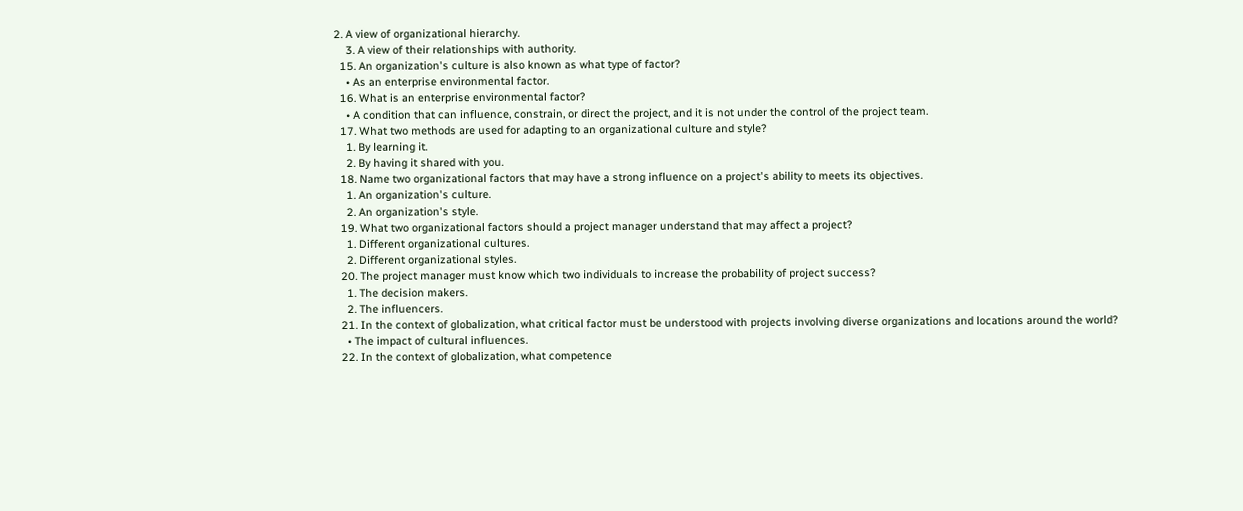2. A view of organizational hierarchy.
    3. A view of their relationships with authority.
  15. An organization's culture is also known as what type of factor?
    • As an enterprise environmental factor.
  16. What is an enterprise environmental factor?
    • A condition that can influence, constrain, or direct the project, and it is not under the control of the project team.
  17. What two methods are used for adapting to an organizational culture and style?
    1. By learning it.
    2. By having it shared with you.
  18. Name two organizational factors that may have a strong influence on a project's ability to meets its objectives.
    1. An organization's culture.
    2. An organization's style.
  19. What two organizational factors should a project manager understand that may affect a project?
    1. Different organizational cultures.
    2. Different organizational styles.
  20. The project manager must know which two individuals to increase the probability of project success?
    1. The decision makers.
    2. The influencers.
  21. In the context of globalization, what critical factor must be understood with projects involving diverse organizations and locations around the world?
    • The impact of cultural influences.
  22. In the context of globalization, what competence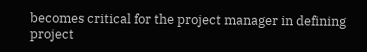becomes critical for the project manager in defining project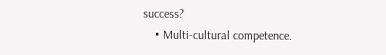success?
    • Multi-cultural competence.